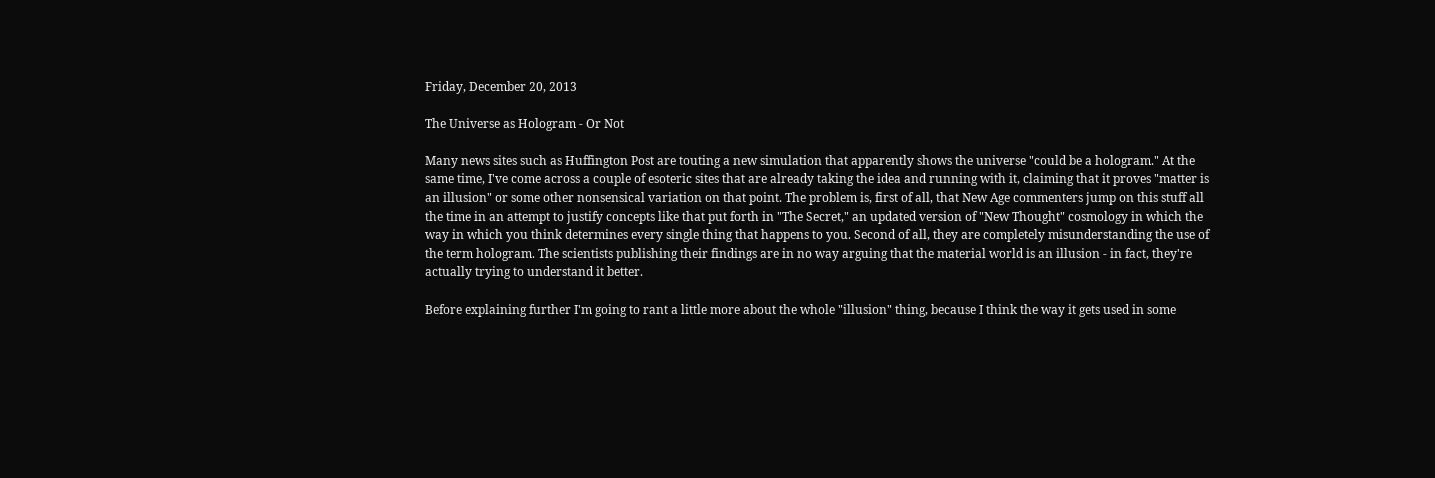Friday, December 20, 2013

The Universe as Hologram - Or Not

Many news sites such as Huffington Post are touting a new simulation that apparently shows the universe "could be a hologram." At the same time, I've come across a couple of esoteric sites that are already taking the idea and running with it, claiming that it proves "matter is an illusion" or some other nonsensical variation on that point. The problem is, first of all, that New Age commenters jump on this stuff all the time in an attempt to justify concepts like that put forth in "The Secret," an updated version of "New Thought" cosmology in which the way in which you think determines every single thing that happens to you. Second of all, they are completely misunderstanding the use of the term hologram. The scientists publishing their findings are in no way arguing that the material world is an illusion - in fact, they're actually trying to understand it better.

Before explaining further I'm going to rant a little more about the whole "illusion" thing, because I think the way it gets used in some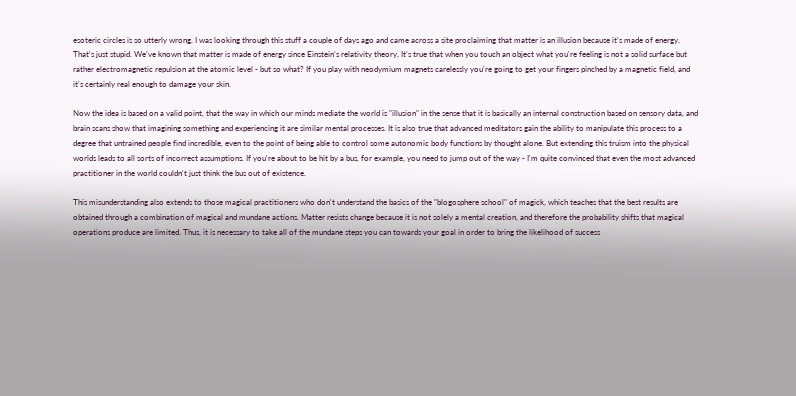esoteric circles is so utterly wrong. I was looking through this stuff a couple of days ago and came across a site proclaiming that matter is an illusion because it's made of energy. That's just stupid. We've known that matter is made of energy since Einstein's relativity theory. It's true that when you touch an object what you're feeling is not a solid surface but rather electromagnetic repulsion at the atomic level - but so what? If you play with neodymium magnets carelessly you're going to get your fingers pinched by a magnetic field, and it's certainly real enough to damage your skin.

Now the idea is based on a valid point, that the way in which our minds mediate the world is "illusion" in the sense that it is basically an internal construction based on sensory data, and brain scans show that imagining something and experiencing it are similar mental processes. It is also true that advanced meditators gain the ability to manipulate this process to a degree that untrained people find incredible, even to the point of being able to control some autonomic body functions by thought alone. But extending this truism into the physical worlds leads to all sorts of incorrect assumptions. If you're about to be hit by a bus, for example, you need to jump out of the way - I'm quite convinced that even the most advanced practitioner in the world couldn't just think the bus out of existence.

This misunderstanding also extends to those magical practitioners who don't understand the basics of the "blogosphere school" of magick, which teaches that the best results are obtained through a combination of magical and mundane actions. Matter resists change because it is not solely a mental creation, and therefore the probability shifts that magical operations produce are limited. Thus, it is necessary to take all of the mundane steps you can towards your goal in order to bring the likelihood of success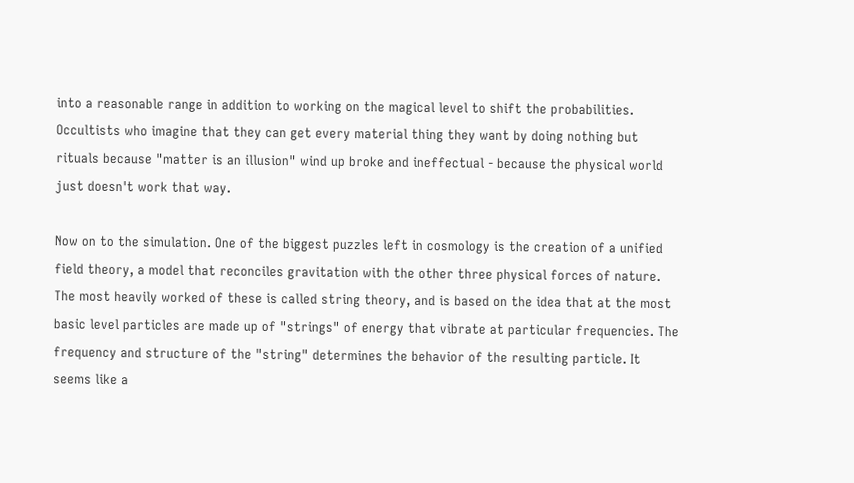into a reasonable range in addition to working on the magical level to shift the probabilities. Occultists who imagine that they can get every material thing they want by doing nothing but rituals because "matter is an illusion" wind up broke and ineffectual - because the physical world just doesn't work that way.

Now on to the simulation. One of the biggest puzzles left in cosmology is the creation of a unified field theory, a model that reconciles gravitation with the other three physical forces of nature. The most heavily worked of these is called string theory, and is based on the idea that at the most basic level particles are made up of "strings" of energy that vibrate at particular frequencies. The frequency and structure of the "string" determines the behavior of the resulting particle. It seems like a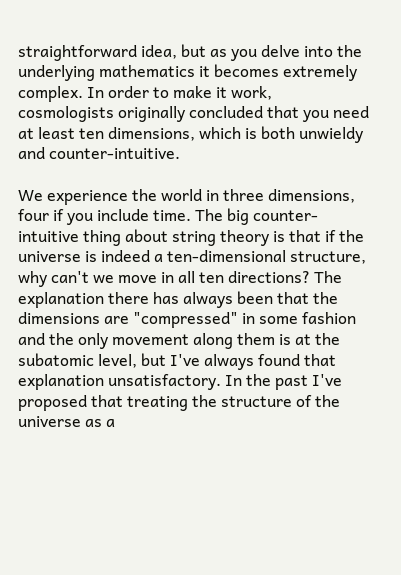straightforward idea, but as you delve into the underlying mathematics it becomes extremely complex. In order to make it work, cosmologists originally concluded that you need at least ten dimensions, which is both unwieldy and counter-intuitive.

We experience the world in three dimensions, four if you include time. The big counter-intuitive thing about string theory is that if the universe is indeed a ten-dimensional structure, why can't we move in all ten directions? The explanation there has always been that the dimensions are "compressed" in some fashion and the only movement along them is at the subatomic level, but I've always found that explanation unsatisfactory. In the past I've proposed that treating the structure of the universe as a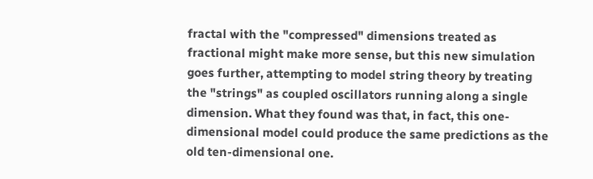fractal with the "compressed" dimensions treated as fractional might make more sense, but this new simulation goes further, attempting to model string theory by treating the "strings" as coupled oscillators running along a single dimension. What they found was that, in fact, this one-dimensional model could produce the same predictions as the old ten-dimensional one.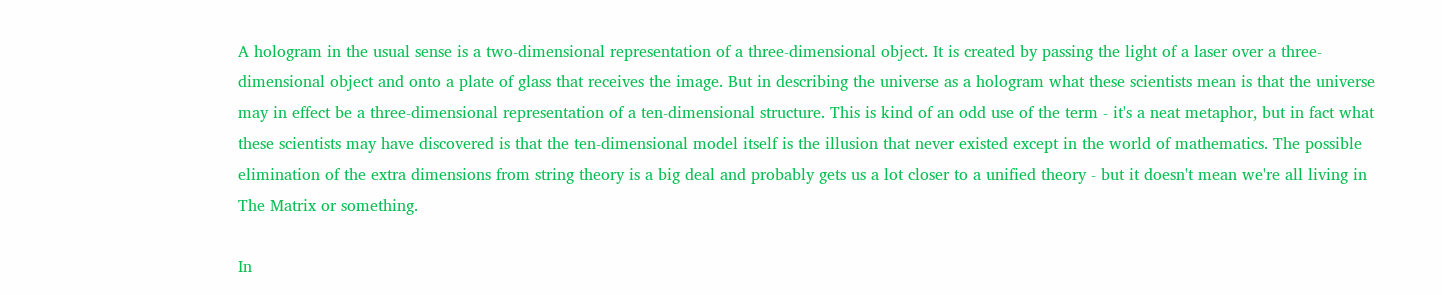A hologram in the usual sense is a two-dimensional representation of a three-dimensional object. It is created by passing the light of a laser over a three-dimensional object and onto a plate of glass that receives the image. But in describing the universe as a hologram what these scientists mean is that the universe may in effect be a three-dimensional representation of a ten-dimensional structure. This is kind of an odd use of the term - it's a neat metaphor, but in fact what these scientists may have discovered is that the ten-dimensional model itself is the illusion that never existed except in the world of mathematics. The possible elimination of the extra dimensions from string theory is a big deal and probably gets us a lot closer to a unified theory - but it doesn't mean we're all living in The Matrix or something.

In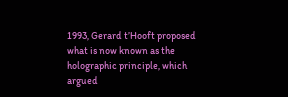1993, Gerard t’Hooft proposed what is now known as the holographic principle, which argued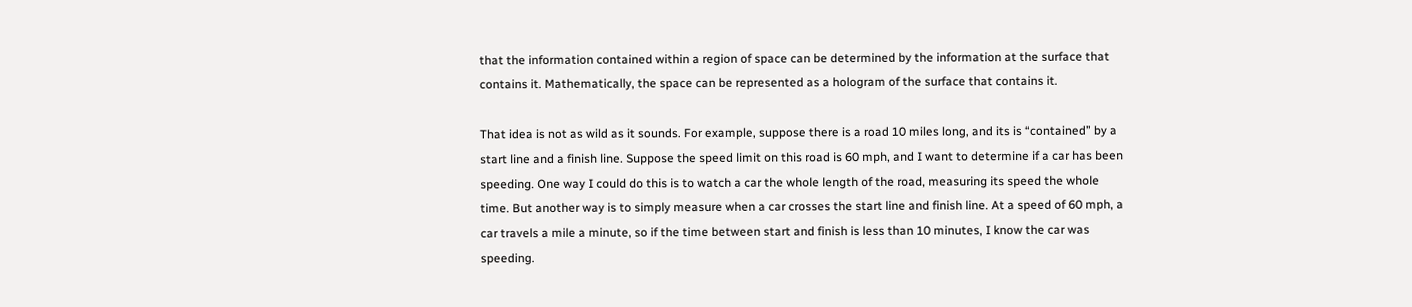that the information contained within a region of space can be determined by the information at the surface that contains it. Mathematically, the space can be represented as a hologram of the surface that contains it.

That idea is not as wild as it sounds. For example, suppose there is a road 10 miles long, and its is “contained” by a start line and a finish line. Suppose the speed limit on this road is 60 mph, and I want to determine if a car has been speeding. One way I could do this is to watch a car the whole length of the road, measuring its speed the whole time. But another way is to simply measure when a car crosses the start line and finish line. At a speed of 60 mph, a car travels a mile a minute, so if the time between start and finish is less than 10 minutes, I know the car was speeding.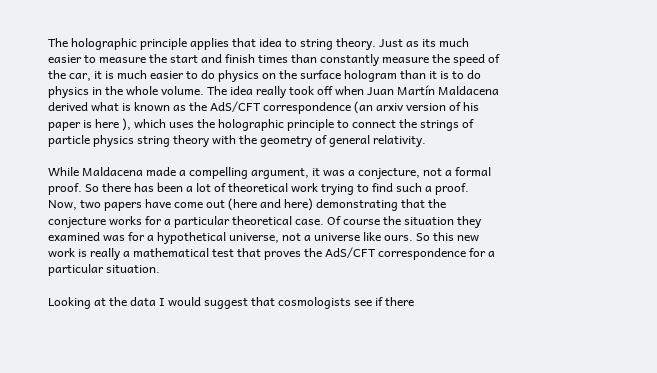The holographic principle applies that idea to string theory. Just as its much easier to measure the start and finish times than constantly measure the speed of the car, it is much easier to do physics on the surface hologram than it is to do physics in the whole volume. The idea really took off when Juan Martín Maldacena derived what is known as the AdS/CFT correspondence (an arxiv version of his paper is here ), which uses the holographic principle to connect the strings of particle physics string theory with the geometry of general relativity.

While Maldacena made a compelling argument, it was a conjecture, not a formal proof. So there has been a lot of theoretical work trying to find such a proof. Now, two papers have come out (here and here) demonstrating that the conjecture works for a particular theoretical case. Of course the situation they examined was for a hypothetical universe, not a universe like ours. So this new work is really a mathematical test that proves the AdS/CFT correspondence for a particular situation.

Looking at the data I would suggest that cosmologists see if there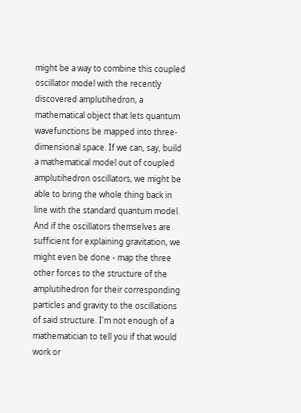might be a way to combine this coupled oscillator model with the recently discovered amplutihedron, a mathematical object that lets quantum wavefunctions be mapped into three-dimensional space. If we can, say, build a mathematical model out of coupled amplutihedron oscillators, we might be able to bring the whole thing back in line with the standard quantum model. And if the oscillators themselves are sufficient for explaining gravitation, we might even be done - map the three other forces to the structure of the amplutihedron for their corresponding particles and gravity to the oscillations of said structure. I'm not enough of a mathematician to tell you if that would work or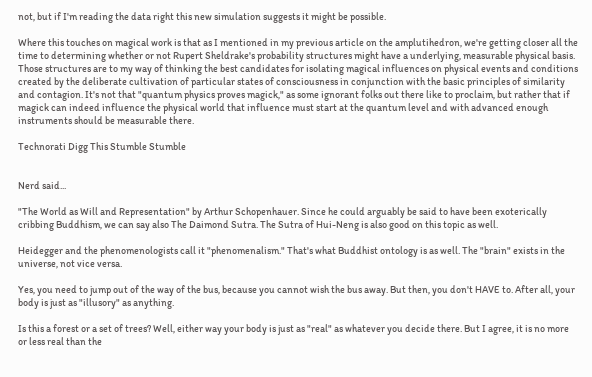not, but if I'm reading the data right this new simulation suggests it might be possible.

Where this touches on magical work is that as I mentioned in my previous article on the amplutihedron, we're getting closer all the time to determining whether or not Rupert Sheldrake's probability structures might have a underlying, measurable physical basis. Those structures are to my way of thinking the best candidates for isolating magical influences on physical events and conditions created by the deliberate cultivation of particular states of consciousness in conjunction with the basic principles of similarity and contagion. It's not that "quantum physics proves magick," as some ignorant folks out there like to proclaim, but rather that if magick can indeed influence the physical world that influence must start at the quantum level and with advanced enough instruments should be measurable there.

Technorati Digg This Stumble Stumble


Nerd said...

"The World as Will and Representation" by Arthur Schopenhauer. Since he could arguably be said to have been exoterically cribbing Buddhism, we can say also The Daimond Sutra. The Sutra of Hui-Neng is also good on this topic as well.

Heidegger and the phenomenologists call it "phenomenalism." That's what Buddhist ontology is as well. The "brain" exists in the universe, not vice versa.

Yes, you need to jump out of the way of the bus, because you cannot wish the bus away. But then, you don't HAVE to. After all, your body is just as "illusory" as anything.

Is this a forest or a set of trees? Well, either way your body is just as "real" as whatever you decide there. But I agree, it is no more or less real than the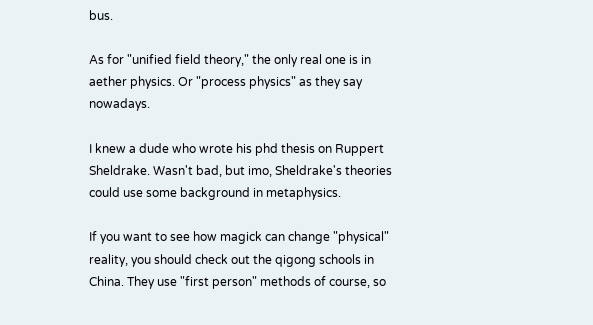bus.

As for "unified field theory," the only real one is in aether physics. Or "process physics" as they say nowadays.

I knew a dude who wrote his phd thesis on Ruppert Sheldrake. Wasn't bad, but imo, Sheldrake's theories could use some background in metaphysics.

If you want to see how magick can change "physical" reality, you should check out the qigong schools in China. They use "first person" methods of course, so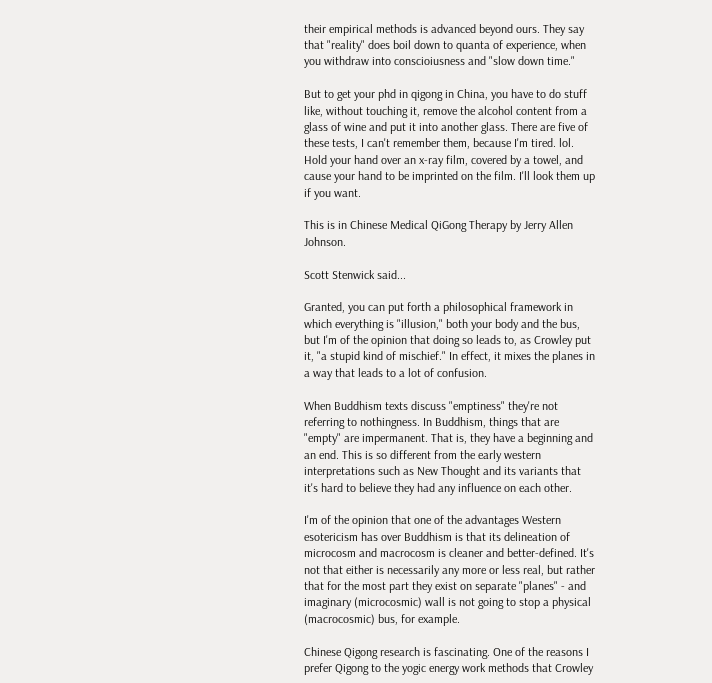their empirical methods is advanced beyond ours. They say that "reality" does boil down to quanta of experience, when you withdraw into conscioiusness and "slow down time."

But to get your phd in qigong in China, you have to do stuff like, without touching it, remove the alcohol content from a glass of wine and put it into another glass. There are five of these tests, I can't remember them, because I'm tired. lol. Hold your hand over an x-ray film, covered by a towel, and cause your hand to be imprinted on the film. I'll look them up if you want.

This is in Chinese Medical QiGong Therapy by Jerry Allen Johnson.

Scott Stenwick said...

Granted, you can put forth a philosophical framework in which everything is "illusion," both your body and the bus, but I'm of the opinion that doing so leads to, as Crowley put it, "a stupid kind of mischief." In effect, it mixes the planes in a way that leads to a lot of confusion.

When Buddhism texts discuss "emptiness" they're not referring to nothingness. In Buddhism, things that are "empty" are impermanent. That is, they have a beginning and an end. This is so different from the early western interpretations such as New Thought and its variants that it's hard to believe they had any influence on each other.

I'm of the opinion that one of the advantages Western esotericism has over Buddhism is that its delineation of microcosm and macrocosm is cleaner and better-defined. It's not that either is necessarily any more or less real, but rather that for the most part they exist on separate "planes" - and imaginary (microcosmic) wall is not going to stop a physical (macrocosmic) bus, for example.

Chinese Qigong research is fascinating. One of the reasons I prefer Qigong to the yogic energy work methods that Crowley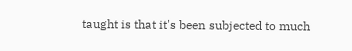taught is that it's been subjected to much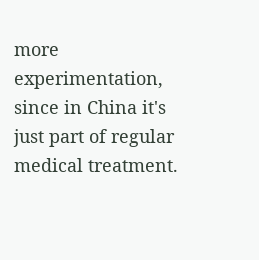more experimentation, since in China it's just part of regular medical treatment.